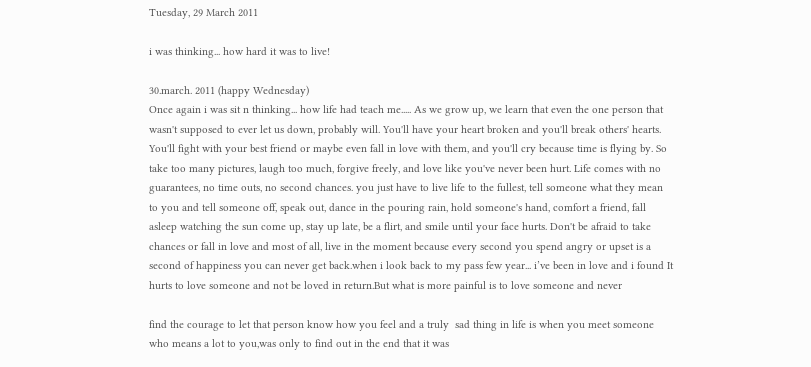Tuesday, 29 March 2011

i was thinking... how hard it was to live!

30.march. 2011 (happy Wednesday)
Once again i was sit n thinking... how life had teach me..... As we grow up, we learn that even the one person that wasn't supposed to ever let us down, probably will. You'll have your heart broken and you'll break others' hearts. You'll fight with your best friend or maybe even fall in love with them, and you'll cry because time is flying by. So take too many pictures, laugh too much, forgive freely, and love like you've never been hurt. Life comes with no guarantees, no time outs, no second chances. you just have to live life to the fullest, tell someone what they mean to you and tell someone off, speak out, dance in the pouring rain, hold someone's hand, comfort a friend, fall asleep watching the sun come up, stay up late, be a flirt, and smile until your face hurts. Don't be afraid to take chances or fall in love and most of all, live in the moment because every second you spend angry or upset is a second of happiness you can never get back.when i look back to my pass few year... i’ve been in love and i found It hurts to love someone and not be loved in return.But what is more painful is to love someone and never

find the courage to let that person know how you feel and a truly  sad thing in life is when you meet someone who means a lot to you,was only to find out in the end that it was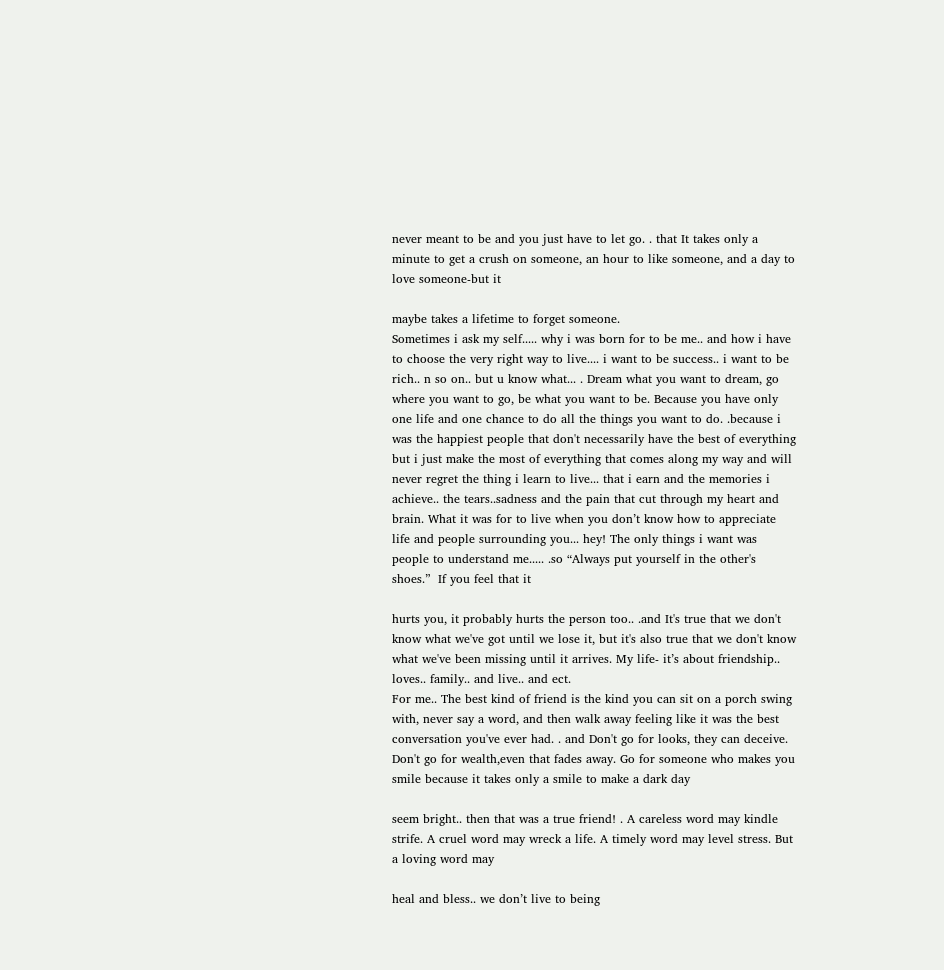never meant to be and you just have to let go. . that It takes only a minute to get a crush on someone, an hour to like someone, and a day to love someone-but it

maybe takes a lifetime to forget someone.
Sometimes i ask my self..... why i was born for to be me.. and how i have to choose the very right way to live.... i want to be success.. i want to be rich.. n so on.. but u know what... . Dream what you want to dream, go where you want to go, be what you want to be. Because you have only one life and one chance to do all the things you want to do. .because i was the happiest people that don't necessarily have the best of everything but i just make the most of everything that comes along my way and will never regret the thing i learn to live... that i earn and the memories i achieve.. the tears..sadness and the pain that cut through my heart and brain. What it was for to live when you don’t know how to appreciate life and people surrounding you... hey! The only things i want was people to understand me..... .so “Always put yourself in the other's shoes.”  If you feel that it

hurts you, it probably hurts the person too.. .and It's true that we don't know what we've got until we lose it, but it's also true that we don't know what we've been missing until it arrives. My life- it’s about friendship.. loves.. family.. and live.. and ect.
For me.. The best kind of friend is the kind you can sit on a porch swing with, never say a word, and then walk away feeling like it was the best conversation you've ever had. . and Don't go for looks, they can deceive. Don't go for wealth,even that fades away. Go for someone who makes you smile because it takes only a smile to make a dark day

seem bright.. then that was a true friend! . A careless word may kindle strife. A cruel word may wreck a life. A timely word may level stress. But a loving word may

heal and bless.. we don’t live to being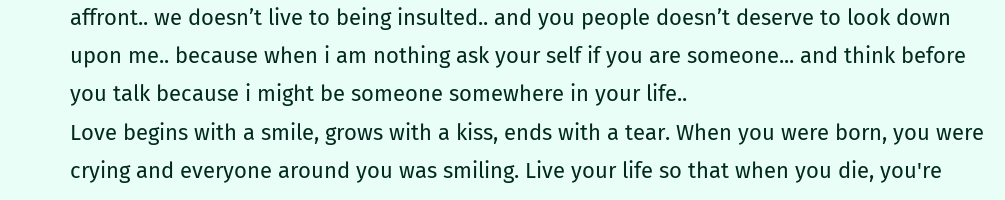affront.. we doesn’t live to being insulted.. and you people doesn’t deserve to look down upon me.. because when i am nothing ask your self if you are someone... and think before you talk because i might be someone somewhere in your life..
Love begins with a smile, grows with a kiss, ends with a tear. When you were born, you were crying and everyone around you was smiling. Live your life so that when you die, you're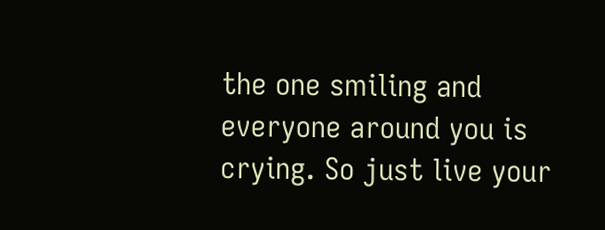the one smiling and everyone around you is crying. So just live your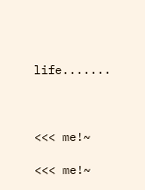life.......



<<< me!~

<<< me!~